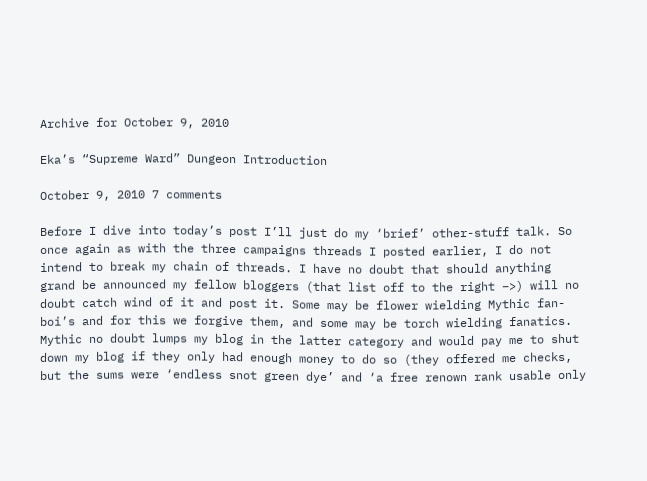Archive for October 9, 2010

Eka’s “Supreme Ward” Dungeon Introduction

October 9, 2010 7 comments

Before I dive into today’s post I’ll just do my ‘brief’ other-stuff talk. So once again as with the three campaigns threads I posted earlier, I do not intend to break my chain of threads. I have no doubt that should anything grand be announced my fellow bloggers (that list off to the right –>) will no doubt catch wind of it and post it. Some may be flower wielding Mythic fan-boi’s and for this we forgive them, and some may be torch wielding fanatics. Mythic no doubt lumps my blog in the latter category and would pay me to shut down my blog if they only had enough money to do so (they offered me checks, but the sums were ‘endless snot green dye’ and ‘a free renown rank usable only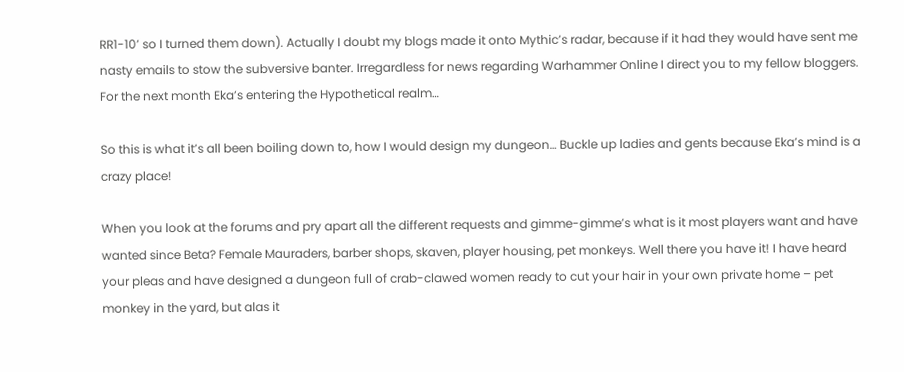RR1-10’ so I turned them down). Actually I doubt my blogs made it onto Mythic’s radar, because if it had they would have sent me nasty emails to stow the subversive banter. Irregardless for news regarding Warhammer Online I direct you to my fellow bloggers. For the next month Eka’s entering the Hypothetical realm…

So this is what it’s all been boiling down to, how I would design my dungeon… Buckle up ladies and gents because Eka’s mind is a crazy place!

When you look at the forums and pry apart all the different requests and gimme-gimme’s what is it most players want and have wanted since Beta? Female Mauraders, barber shops, skaven, player housing, pet monkeys. Well there you have it! I have heard your pleas and have designed a dungeon full of crab-clawed women ready to cut your hair in your own private home – pet monkey in the yard, but alas it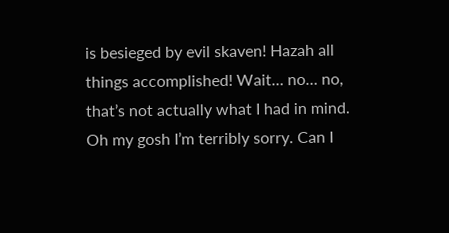is besieged by evil skaven! Hazah all things accomplished! Wait… no… no, that’s not actually what I had in mind. Oh my gosh I’m terribly sorry. Can I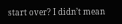start over? I didn’t mean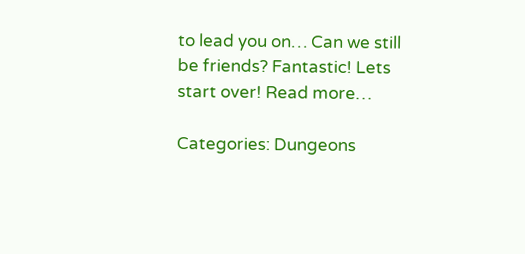to lead you on… Can we still be friends? Fantastic! Lets start over! Read more…

Categories: Dungeons